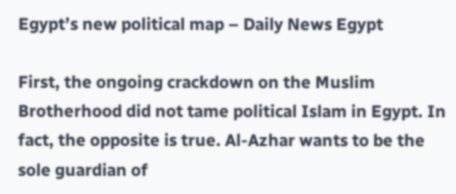Egypt’s new political map – Daily News Egypt

First, the ongoing crackdown on the Muslim Brotherhood did not tame political Islam in Egypt. In fact, the opposite is true. Al-Azhar wants to be the sole guardian of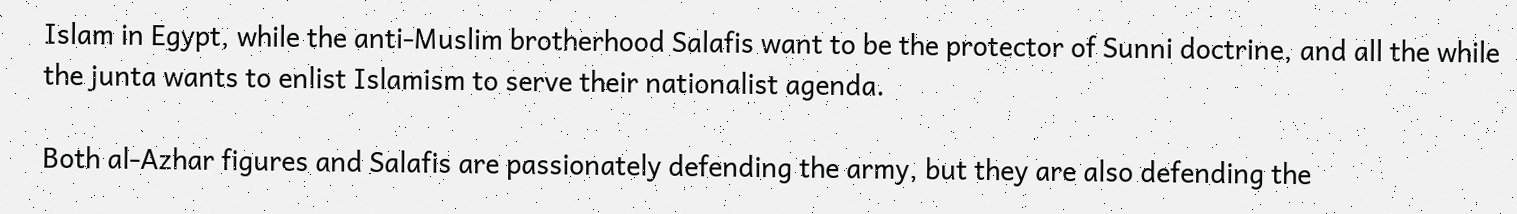Islam in Egypt, while the anti-Muslim brotherhood Salafis want to be the protector of Sunni doctrine, and all the while the junta wants to enlist Islamism to serve their nationalist agenda.

Both al-Azhar figures and Salafis are passionately defending the army, but they are also defending the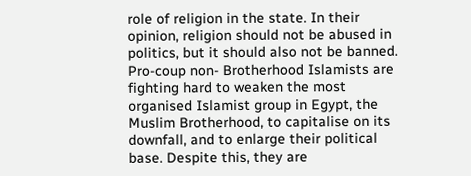role of religion in the state. In their opinion, religion should not be abused in politics, but it should also not be banned. Pro-coup non- Brotherhood Islamists are fighting hard to weaken the most organised Islamist group in Egypt, the Muslim Brotherhood, to capitalise on its downfall, and to enlarge their political base. Despite this, they are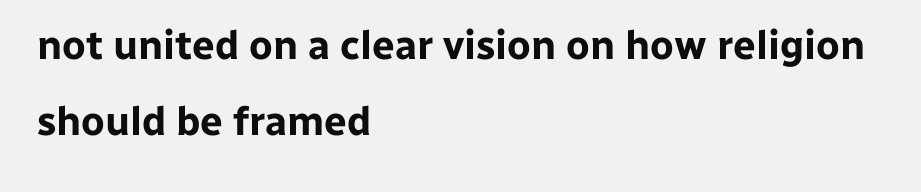not united on a clear vision on how religion should be framed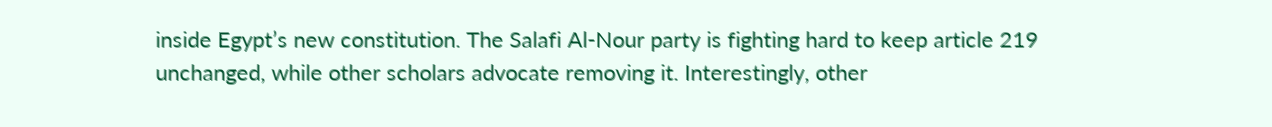inside Egypt’s new constitution. The Salafi Al-Nour party is fighting hard to keep article 219 unchanged, while other scholars advocate removing it. Interestingly, other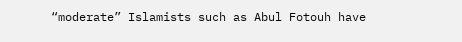“moderate” Islamists such as Abul Fotouh have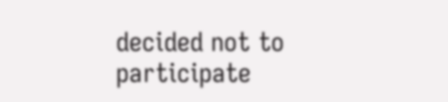decided not to participate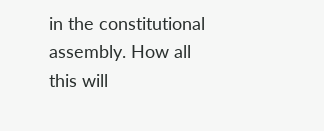in the constitutional assembly. How all this will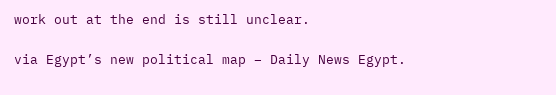work out at the end is still unclear.

via Egypt’s new political map – Daily News Egypt.